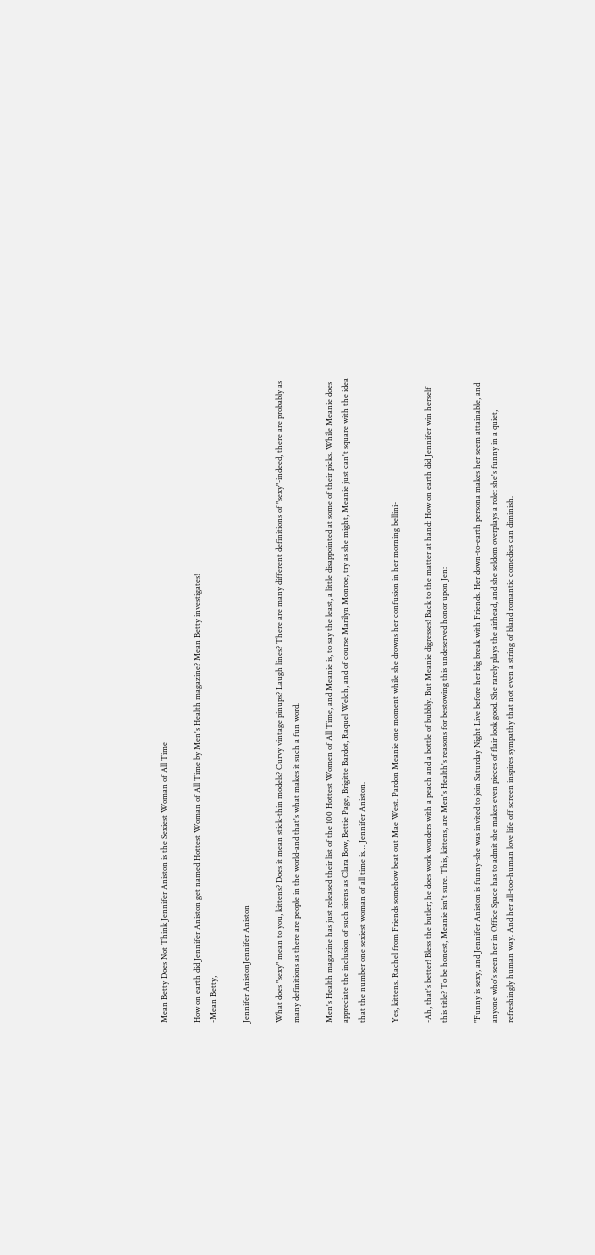Mean Betty Does Not Think Jennifer Aniston is the Sexiest Woman of All Time

How on earth did Jennifer Aniston get named Hottest Woman of All Time by Men's Health magazine? Mean Betty investigates!
-Mean Betty,

Jennifer AnistonJennifer Aniston

What does "sexy" mean to you, kittens? Does it mean stick-thin models? Curvy vintage pinups? Laugh lines? There are many different definitions of "sexy"-indeed, there are probably as many definitions as there are people in the world-and that's what makes it such a fun word.

Men's Health magazine has just released their list of the 100 Hottest Women of All Time, and Meanie is, to say the least, a little disappointed at some of their picks. While Meanie does appreciate the inclusion of such sirens as Clara Bow, Bettie Page, Brigitte Bardot, Raquel Welch, and of course Marilyn Monroe, try as she might, Meanie just can't square with the idea that the number one sexiest woman of all time is… Jennifer Aniston.

Yes, kittens. Rachel from Friends somehow beat out Mae West. Pardon Meanie one moment while she drowns her confusion in her morning bellini-

-Ah, that's better! Bless the butler; he does work wonders with a peach and a bottle of bubbly. But Meanie digresses! Back to the matter at hand: How on earth did Jennifer win herself this title? To be honest, Meanie isn't sure. This, kittens, are Men's Health's reasons for bestowing this undeserved honor upon Jen:

"Funny is sexy, and Jennifer Aniston is funny-she was invited to join Saturday Night Live before her big break with Friends. Her down-to-earth persona makes her seem attainable, and anyone who's seen her in Office Space has to admit she makes even pieces of flair look good. She rarely plays the airhead, and she seldom overplays a role: she's funny in a quiet, refreshingly human way. And her all-too-human love life off screen inspires sympathy that not even a string of bland romantic comedies can diminish.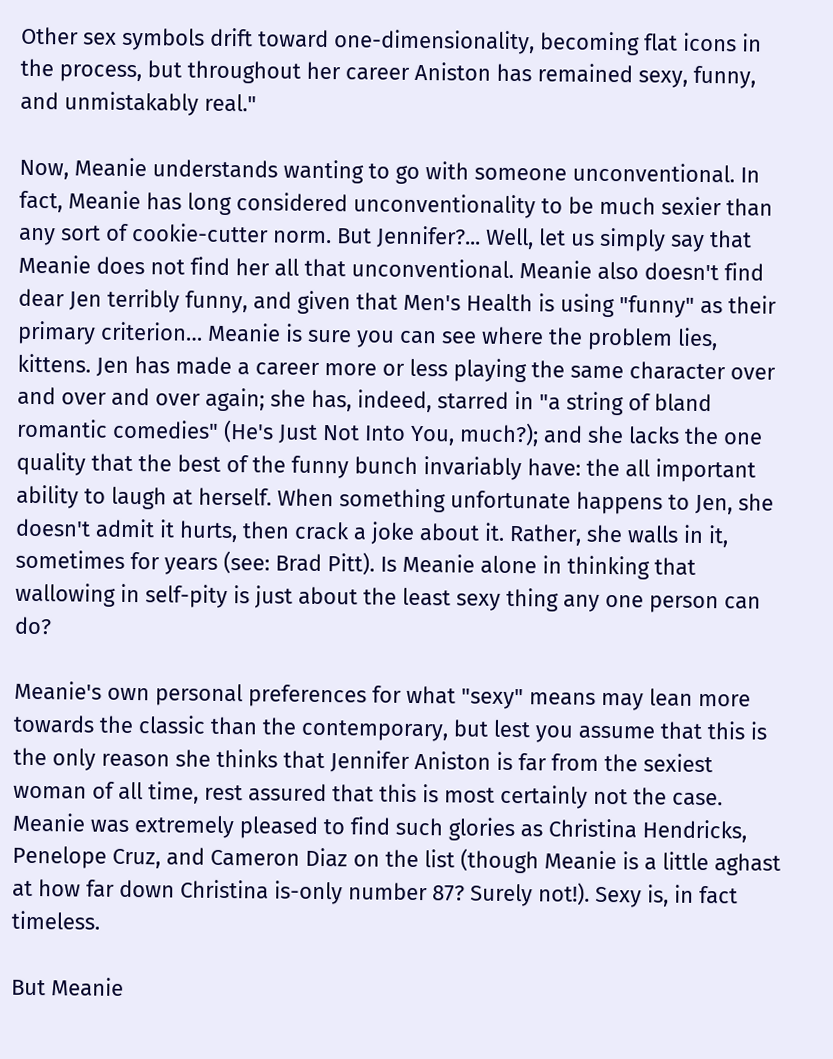Other sex symbols drift toward one-dimensionality, becoming flat icons in the process, but throughout her career Aniston has remained sexy, funny, and unmistakably real."

Now, Meanie understands wanting to go with someone unconventional. In fact, Meanie has long considered unconventionality to be much sexier than any sort of cookie-cutter norm. But Jennifer?... Well, let us simply say that Meanie does not find her all that unconventional. Meanie also doesn't find dear Jen terribly funny, and given that Men's Health is using "funny" as their primary criterion… Meanie is sure you can see where the problem lies, kittens. Jen has made a career more or less playing the same character over and over and over again; she has, indeed, starred in "a string of bland romantic comedies" (He's Just Not Into You, much?); and she lacks the one quality that the best of the funny bunch invariably have: the all important ability to laugh at herself. When something unfortunate happens to Jen, she doesn't admit it hurts, then crack a joke about it. Rather, she walls in it, sometimes for years (see: Brad Pitt). Is Meanie alone in thinking that wallowing in self-pity is just about the least sexy thing any one person can do?

Meanie's own personal preferences for what "sexy" means may lean more towards the classic than the contemporary, but lest you assume that this is the only reason she thinks that Jennifer Aniston is far from the sexiest woman of all time, rest assured that this is most certainly not the case. Meanie was extremely pleased to find such glories as Christina Hendricks, Penelope Cruz, and Cameron Diaz on the list (though Meanie is a little aghast at how far down Christina is-only number 87? Surely not!). Sexy is, in fact timeless.

But Meanie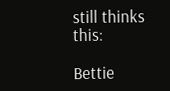still thinks this:

Bettie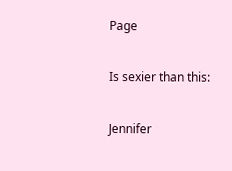Page

Is sexier than this:

Jennifer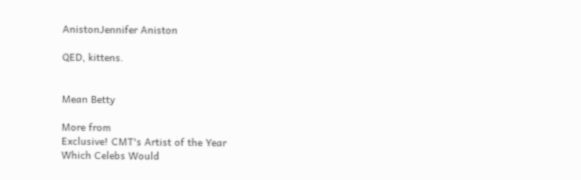AnistonJennifer Aniston

QED, kittens.


Mean Betty

More from
Exclusive! CMT's Artist of the Year
Which Celebs Would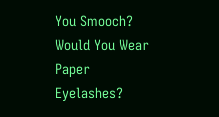You Smooch?
Would You Wear Paper Eyelashes?